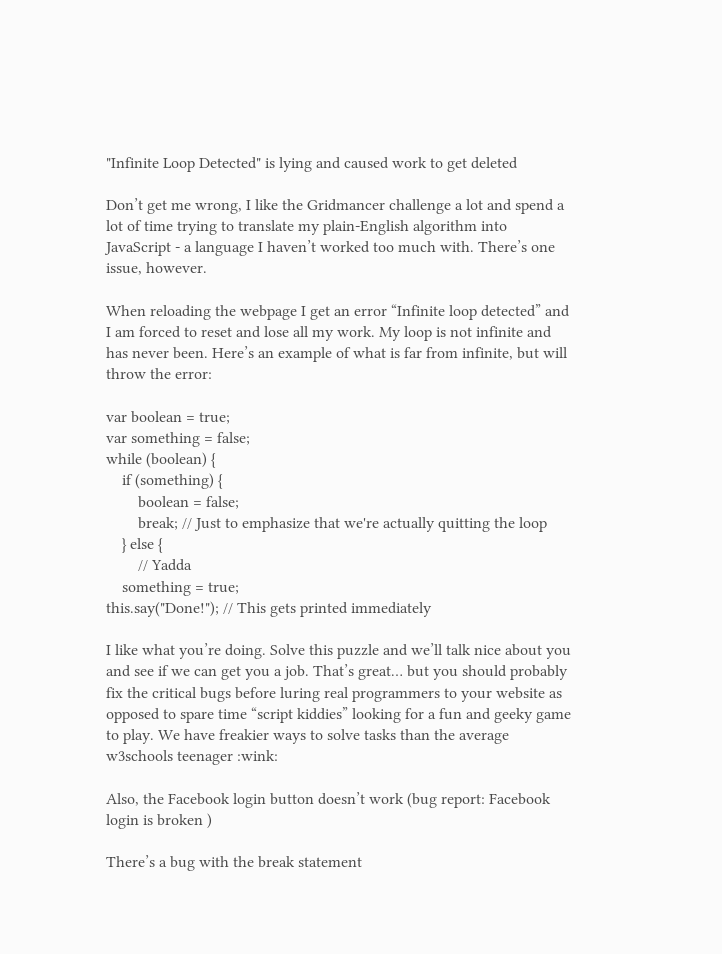"Infinite Loop Detected" is lying and caused work to get deleted

Don’t get me wrong, I like the Gridmancer challenge a lot and spend a lot of time trying to translate my plain-English algorithm into JavaScript - a language I haven’t worked too much with. There’s one issue, however.

When reloading the webpage I get an error “Infinite loop detected” and I am forced to reset and lose all my work. My loop is not infinite and has never been. Here’s an example of what is far from infinite, but will throw the error:

var boolean = true;
var something = false;
while (boolean) {
    if (something) {
        boolean = false;
        break; // Just to emphasize that we're actually quitting the loop
    } else {
        // Yadda
    something = true;
this.say("Done!"); // This gets printed immediately

I like what you’re doing. Solve this puzzle and we’ll talk nice about you and see if we can get you a job. That’s great… but you should probably fix the critical bugs before luring real programmers to your website as opposed to spare time “script kiddies” looking for a fun and geeky game to play. We have freakier ways to solve tasks than the average w3schools teenager :wink:

Also, the Facebook login button doesn’t work (bug report: Facebook login is broken )

There’s a bug with the break statement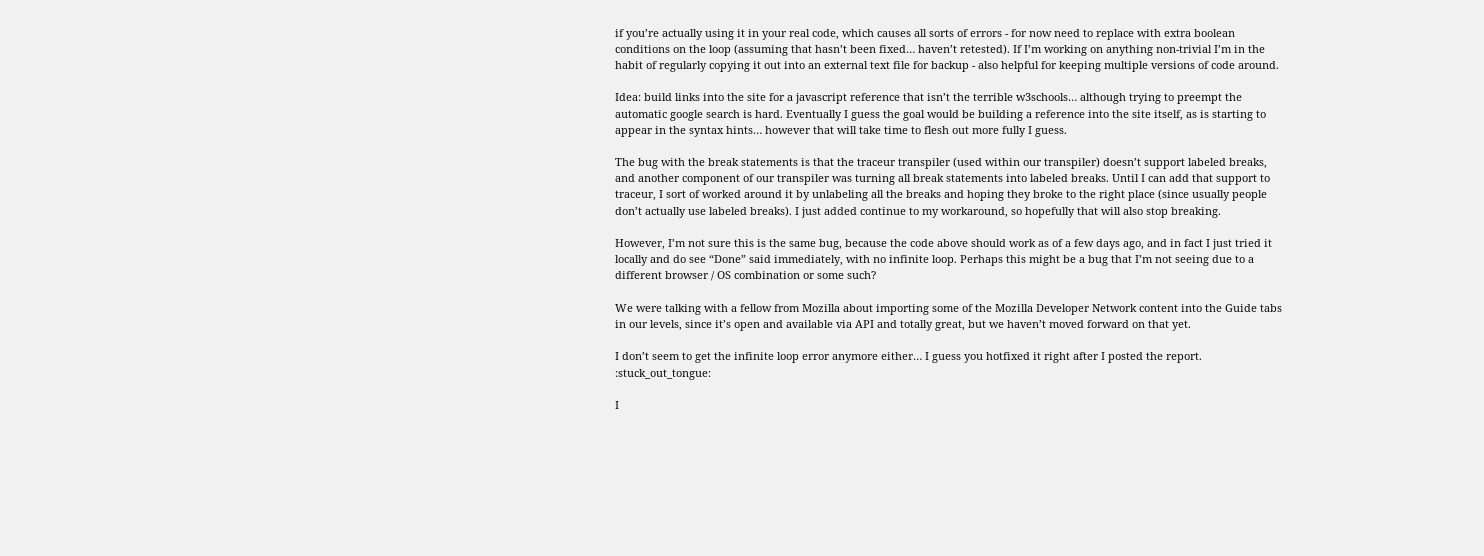if you’re actually using it in your real code, which causes all sorts of errors - for now need to replace with extra boolean conditions on the loop (assuming that hasn’t been fixed… haven’t retested). If I’m working on anything non-trivial I’m in the habit of regularly copying it out into an external text file for backup - also helpful for keeping multiple versions of code around.

Idea: build links into the site for a javascript reference that isn’t the terrible w3schools… although trying to preempt the automatic google search is hard. Eventually I guess the goal would be building a reference into the site itself, as is starting to appear in the syntax hints… however that will take time to flesh out more fully I guess.

The bug with the break statements is that the traceur transpiler (used within our transpiler) doesn’t support labeled breaks, and another component of our transpiler was turning all break statements into labeled breaks. Until I can add that support to traceur, I sort of worked around it by unlabeling all the breaks and hoping they broke to the right place (since usually people don’t actually use labeled breaks). I just added continue to my workaround, so hopefully that will also stop breaking.

However, I’m not sure this is the same bug, because the code above should work as of a few days ago, and in fact I just tried it locally and do see “Done” said immediately, with no infinite loop. Perhaps this might be a bug that I’m not seeing due to a different browser / OS combination or some such?

We were talking with a fellow from Mozilla about importing some of the Mozilla Developer Network content into the Guide tabs in our levels, since it’s open and available via API and totally great, but we haven’t moved forward on that yet.

I don’t seem to get the infinite loop error anymore either… I guess you hotfixed it right after I posted the report. :stuck_out_tongue:

I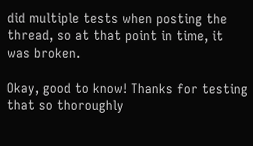did multiple tests when posting the thread, so at that point in time, it was broken.

Okay, good to know! Thanks for testing that so thoroughly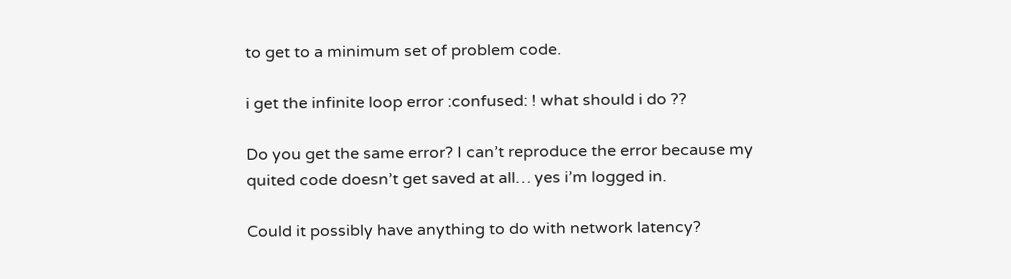to get to a minimum set of problem code.

i get the infinite loop error :confused: ! what should i do ??

Do you get the same error? I can’t reproduce the error because my quited code doesn’t get saved at all… yes i’m logged in.

Could it possibly have anything to do with network latency?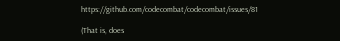https://github.com/codecombat/codecombat/issues/81

(That is, does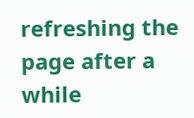refreshing the page after a while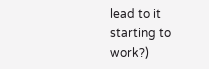lead to it starting to work?)